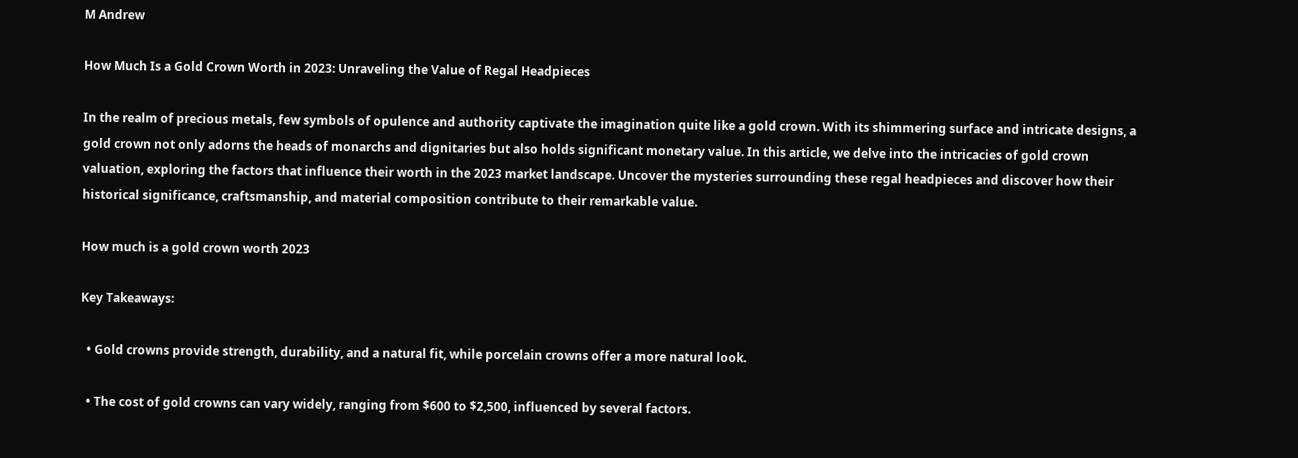M Andrew

How Much Is a Gold Crown Worth in 2023: Unraveling the Value of Regal Headpieces

In the realm of precious metals, few symbols of opulence and authority captivate the imagination quite like a gold crown. With its shimmering surface and intricate designs, a gold crown not only adorns the heads of monarchs and dignitaries but also holds significant monetary value. In this article, we delve into the intricacies of gold crown valuation, exploring the factors that influence their worth in the 2023 market landscape. Uncover the mysteries surrounding these regal headpieces and discover how their historical significance, craftsmanship, and material composition contribute to their remarkable value.

How much is a gold crown worth 2023

Key Takeaways:

  • Gold crowns provide strength, durability, and a natural fit, while porcelain crowns offer a more natural look.

  • The cost of gold crowns can vary widely, ranging from $600 to $2,500, influenced by several factors.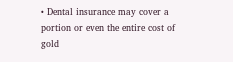• Dental insurance may cover a portion or even the entire cost of gold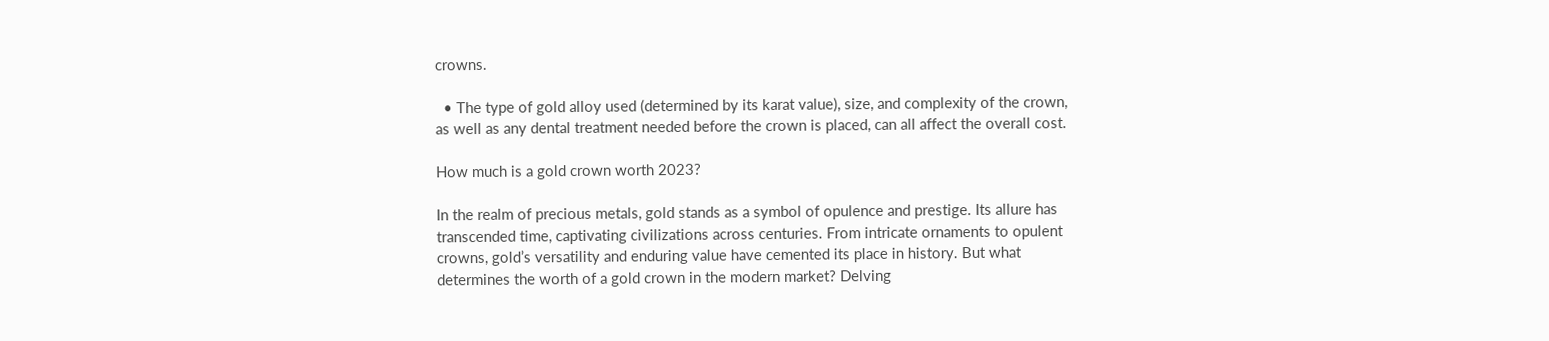crowns.

  • The type of gold alloy used (determined by its karat value), size, and complexity of the crown, as well as any dental treatment needed before the crown is placed, can all affect the overall cost.

How much is a gold crown worth 2023?

In the realm of precious metals, gold stands as a symbol of opulence and prestige. Its allure has transcended time, captivating civilizations across centuries. From intricate ornaments to opulent crowns, gold’s versatility and enduring value have cemented its place in history. But what determines the worth of a gold crown in the modern market? Delving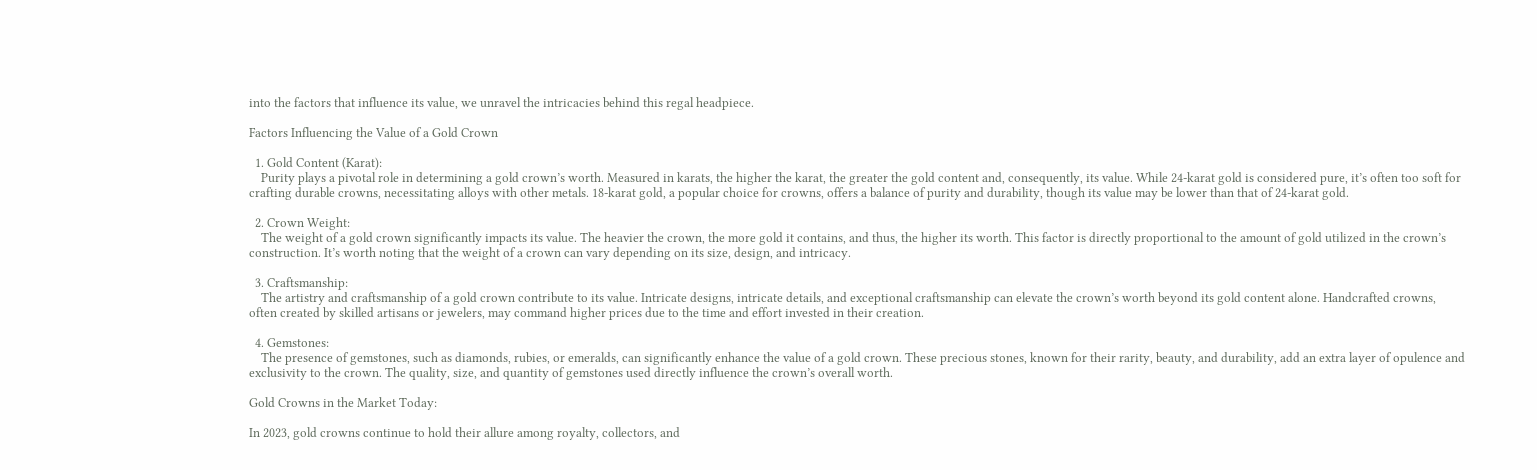into the factors that influence its value, we unravel the intricacies behind this regal headpiece.

Factors Influencing the Value of a Gold Crown

  1. Gold Content (Karat):
    Purity plays a pivotal role in determining a gold crown’s worth. Measured in karats, the higher the karat, the greater the gold content and, consequently, its value. While 24-karat gold is considered pure, it’s often too soft for crafting durable crowns, necessitating alloys with other metals. 18-karat gold, a popular choice for crowns, offers a balance of purity and durability, though its value may be lower than that of 24-karat gold.

  2. Crown Weight:
    The weight of a gold crown significantly impacts its value. The heavier the crown, the more gold it contains, and thus, the higher its worth. This factor is directly proportional to the amount of gold utilized in the crown’s construction. It’s worth noting that the weight of a crown can vary depending on its size, design, and intricacy.

  3. Craftsmanship:
    The artistry and craftsmanship of a gold crown contribute to its value. Intricate designs, intricate details, and exceptional craftsmanship can elevate the crown’s worth beyond its gold content alone. Handcrafted crowns, often created by skilled artisans or jewelers, may command higher prices due to the time and effort invested in their creation.

  4. Gemstones:
    The presence of gemstones, such as diamonds, rubies, or emeralds, can significantly enhance the value of a gold crown. These precious stones, known for their rarity, beauty, and durability, add an extra layer of opulence and exclusivity to the crown. The quality, size, and quantity of gemstones used directly influence the crown’s overall worth.

Gold Crowns in the Market Today:

In 2023, gold crowns continue to hold their allure among royalty, collectors, and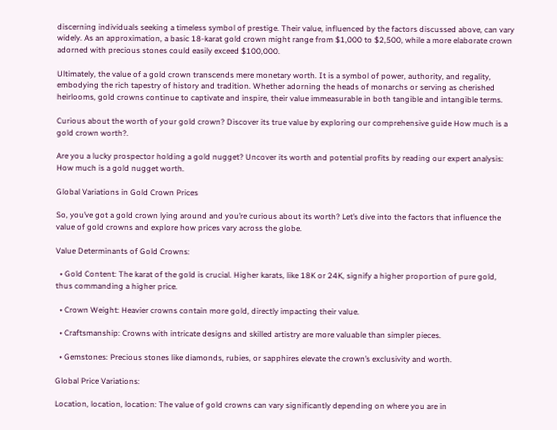discerning individuals seeking a timeless symbol of prestige. Their value, influenced by the factors discussed above, can vary widely. As an approximation, a basic 18-karat gold crown might range from $1,000 to $2,500, while a more elaborate crown adorned with precious stones could easily exceed $100,000.

Ultimately, the value of a gold crown transcends mere monetary worth. It is a symbol of power, authority, and regality, embodying the rich tapestry of history and tradition. Whether adorning the heads of monarchs or serving as cherished heirlooms, gold crowns continue to captivate and inspire, their value immeasurable in both tangible and intangible terms.

Curious about the worth of your gold crown? Discover its true value by exploring our comprehensive guide How much is a gold crown worth?.

Are you a lucky prospector holding a gold nugget? Uncover its worth and potential profits by reading our expert analysis: How much is a gold nugget worth.

Global Variations in Gold Crown Prices

So, you’ve got a gold crown lying around and you’re curious about its worth? Let’s dive into the factors that influence the value of gold crowns and explore how prices vary across the globe.

Value Determinants of Gold Crowns:

  • Gold Content: The karat of the gold is crucial. Higher karats, like 18K or 24K, signify a higher proportion of pure gold, thus commanding a higher price.

  • Crown Weight: Heavier crowns contain more gold, directly impacting their value.

  • Craftsmanship: Crowns with intricate designs and skilled artistry are more valuable than simpler pieces.

  • Gemstones: Precious stones like diamonds, rubies, or sapphires elevate the crown’s exclusivity and worth.

Global Price Variations:

Location, location, location: The value of gold crowns can vary significantly depending on where you are in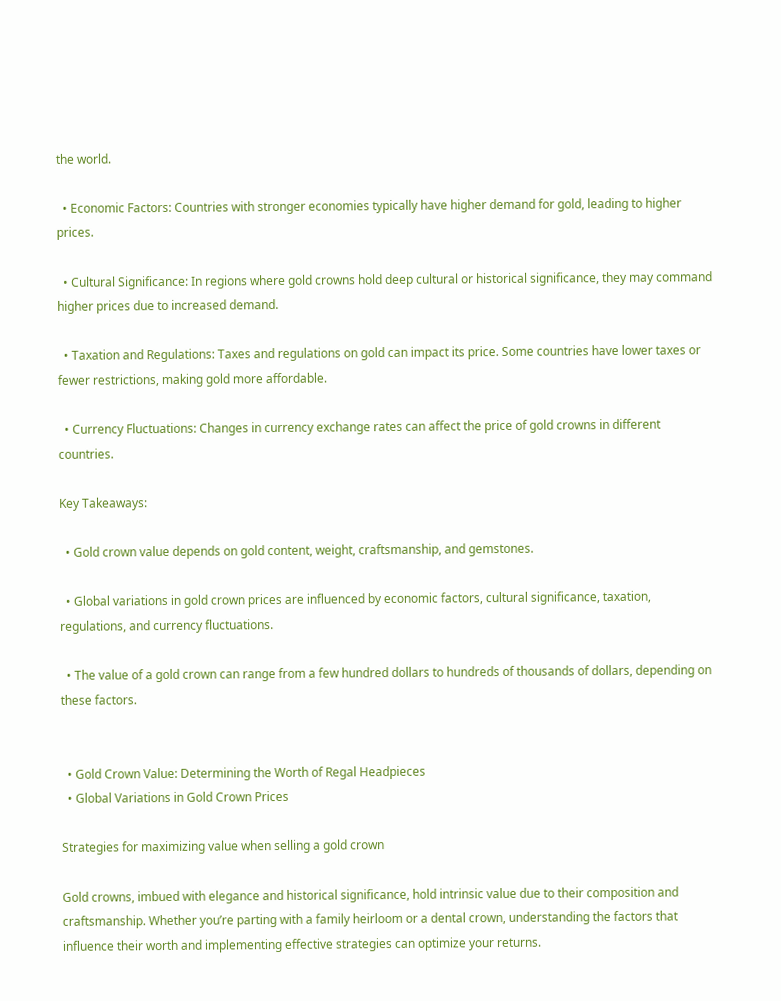the world.

  • Economic Factors: Countries with stronger economies typically have higher demand for gold, leading to higher prices.

  • Cultural Significance: In regions where gold crowns hold deep cultural or historical significance, they may command higher prices due to increased demand.

  • Taxation and Regulations: Taxes and regulations on gold can impact its price. Some countries have lower taxes or fewer restrictions, making gold more affordable.

  • Currency Fluctuations: Changes in currency exchange rates can affect the price of gold crowns in different countries.

Key Takeaways:

  • Gold crown value depends on gold content, weight, craftsmanship, and gemstones.

  • Global variations in gold crown prices are influenced by economic factors, cultural significance, taxation, regulations, and currency fluctuations.

  • The value of a gold crown can range from a few hundred dollars to hundreds of thousands of dollars, depending on these factors.


  • Gold Crown Value: Determining the Worth of Regal Headpieces
  • Global Variations in Gold Crown Prices

Strategies for maximizing value when selling a gold crown

Gold crowns, imbued with elegance and historical significance, hold intrinsic value due to their composition and craftsmanship. Whether you’re parting with a family heirloom or a dental crown, understanding the factors that influence their worth and implementing effective strategies can optimize your returns.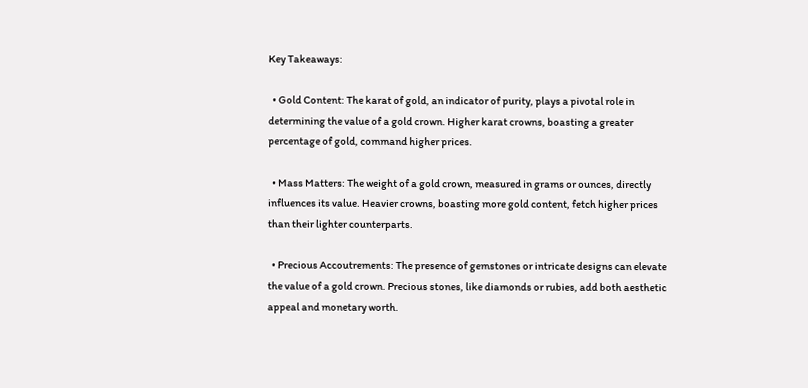Key Takeaways:

  • Gold Content: The karat of gold, an indicator of purity, plays a pivotal role in determining the value of a gold crown. Higher karat crowns, boasting a greater percentage of gold, command higher prices.

  • Mass Matters: The weight of a gold crown, measured in grams or ounces, directly influences its value. Heavier crowns, boasting more gold content, fetch higher prices than their lighter counterparts.

  • Precious Accoutrements: The presence of gemstones or intricate designs can elevate the value of a gold crown. Precious stones, like diamonds or rubies, add both aesthetic appeal and monetary worth.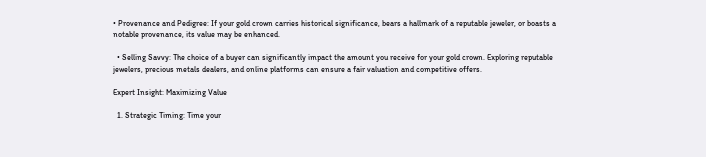• Provenance and Pedigree: If your gold crown carries historical significance, bears a hallmark of a reputable jeweler, or boasts a notable provenance, its value may be enhanced.

  • Selling Savvy: The choice of a buyer can significantly impact the amount you receive for your gold crown. Exploring reputable jewelers, precious metals dealers, and online platforms can ensure a fair valuation and competitive offers.

Expert Insight: Maximizing Value

  1. Strategic Timing: Time your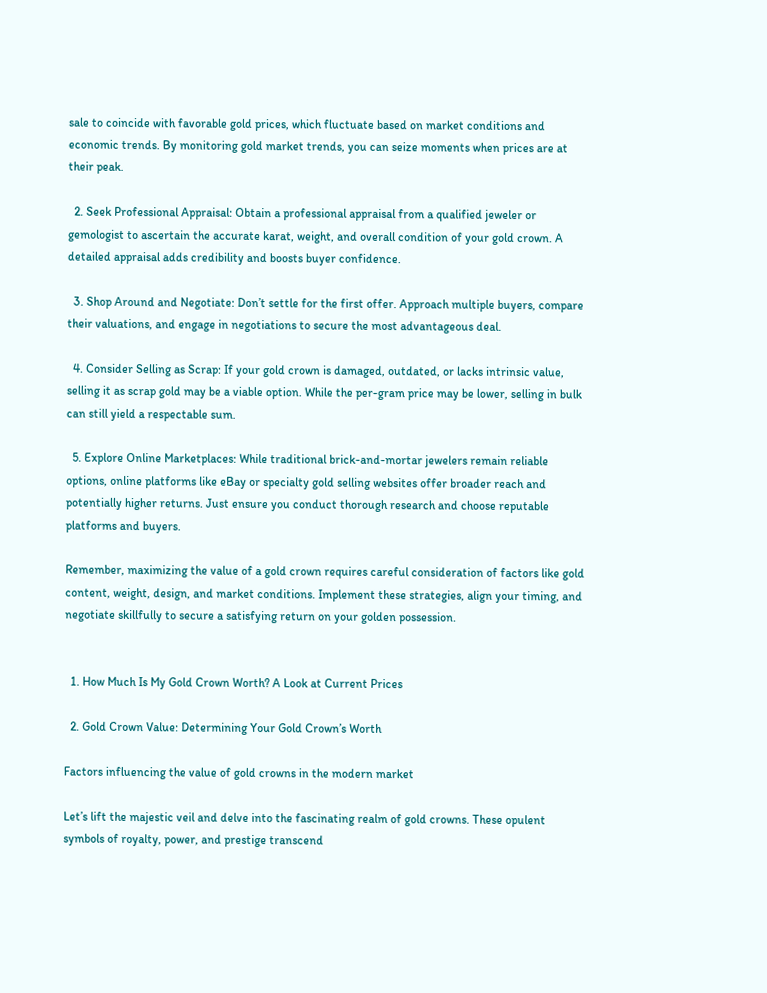sale to coincide with favorable gold prices, which fluctuate based on market conditions and economic trends. By monitoring gold market trends, you can seize moments when prices are at their peak.

  2. Seek Professional Appraisal: Obtain a professional appraisal from a qualified jeweler or gemologist to ascertain the accurate karat, weight, and overall condition of your gold crown. A detailed appraisal adds credibility and boosts buyer confidence.

  3. Shop Around and Negotiate: Don’t settle for the first offer. Approach multiple buyers, compare their valuations, and engage in negotiations to secure the most advantageous deal.

  4. Consider Selling as Scrap: If your gold crown is damaged, outdated, or lacks intrinsic value, selling it as scrap gold may be a viable option. While the per-gram price may be lower, selling in bulk can still yield a respectable sum.

  5. Explore Online Marketplaces: While traditional brick-and-mortar jewelers remain reliable options, online platforms like eBay or specialty gold selling websites offer broader reach and potentially higher returns. Just ensure you conduct thorough research and choose reputable platforms and buyers.

Remember, maximizing the value of a gold crown requires careful consideration of factors like gold content, weight, design, and market conditions. Implement these strategies, align your timing, and negotiate skillfully to secure a satisfying return on your golden possession.


  1. How Much Is My Gold Crown Worth? A Look at Current Prices

  2. Gold Crown Value: Determining Your Gold Crown’s Worth

Factors influencing the value of gold crowns in the modern market

Let’s lift the majestic veil and delve into the fascinating realm of gold crowns. These opulent symbols of royalty, power, and prestige transcend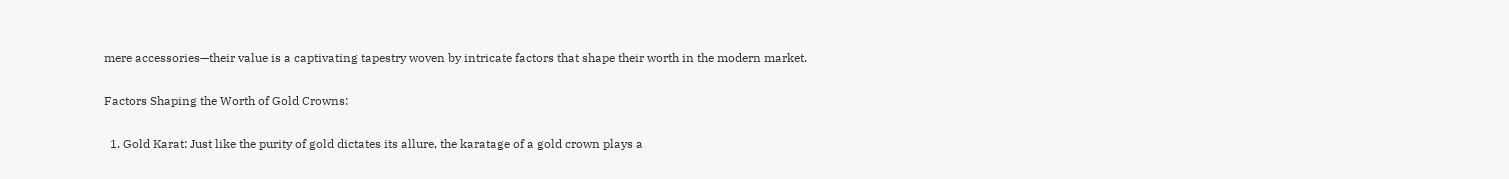mere accessories—their value is a captivating tapestry woven by intricate factors that shape their worth in the modern market.

Factors Shaping the Worth of Gold Crowns:

  1. Gold Karat: Just like the purity of gold dictates its allure, the karatage of a gold crown plays a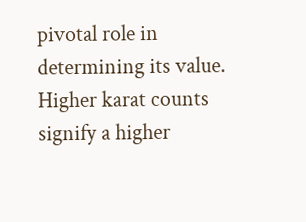pivotal role in determining its value. Higher karat counts signify a higher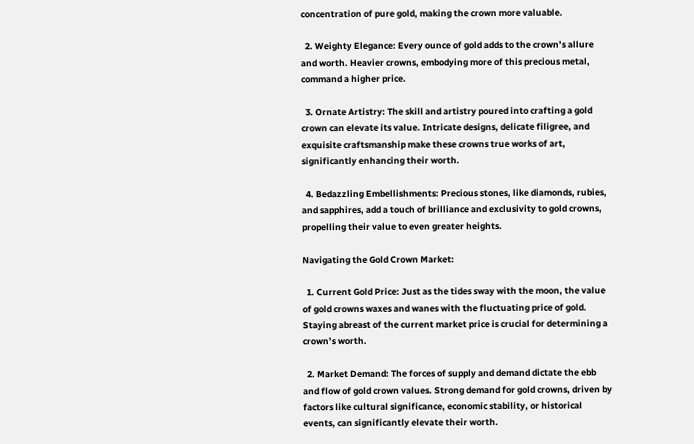concentration of pure gold, making the crown more valuable.

  2. Weighty Elegance: Every ounce of gold adds to the crown’s allure and worth. Heavier crowns, embodying more of this precious metal, command a higher price.

  3. Ornate Artistry: The skill and artistry poured into crafting a gold crown can elevate its value. Intricate designs, delicate filigree, and exquisite craftsmanship make these crowns true works of art, significantly enhancing their worth.

  4. Bedazzling Embellishments: Precious stones, like diamonds, rubies, and sapphires, add a touch of brilliance and exclusivity to gold crowns, propelling their value to even greater heights.

Navigating the Gold Crown Market:

  1. Current Gold Price: Just as the tides sway with the moon, the value of gold crowns waxes and wanes with the fluctuating price of gold. Staying abreast of the current market price is crucial for determining a crown’s worth.

  2. Market Demand: The forces of supply and demand dictate the ebb and flow of gold crown values. Strong demand for gold crowns, driven by factors like cultural significance, economic stability, or historical events, can significantly elevate their worth.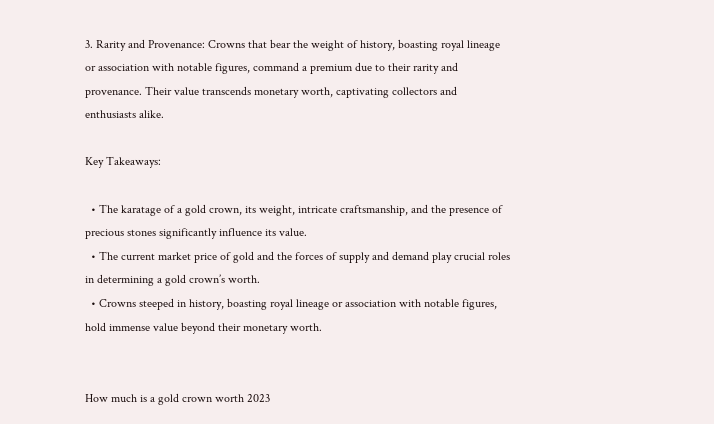3. Rarity and Provenance: Crowns that bear the weight of history, boasting royal lineage or association with notable figures, command a premium due to their rarity and provenance. Their value transcends monetary worth, captivating collectors and enthusiasts alike.

Key Takeaways:

  • The karatage of a gold crown, its weight, intricate craftsmanship, and the presence of precious stones significantly influence its value.
  • The current market price of gold and the forces of supply and demand play crucial roles in determining a gold crown’s worth.
  • Crowns steeped in history, boasting royal lineage or association with notable figures, hold immense value beyond their monetary worth.


How much is a gold crown worth 2023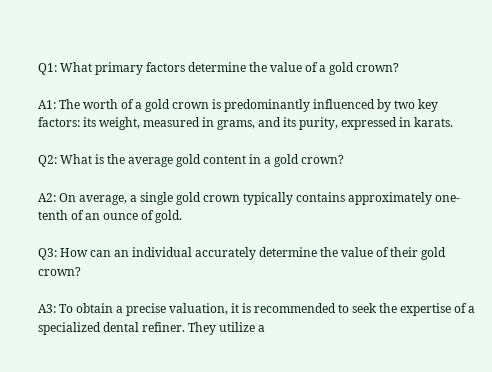Q1: What primary factors determine the value of a gold crown?

A1: The worth of a gold crown is predominantly influenced by two key factors: its weight, measured in grams, and its purity, expressed in karats.

Q2: What is the average gold content in a gold crown?

A2: On average, a single gold crown typically contains approximately one-tenth of an ounce of gold.

Q3: How can an individual accurately determine the value of their gold crown?

A3: To obtain a precise valuation, it is recommended to seek the expertise of a specialized dental refiner. They utilize a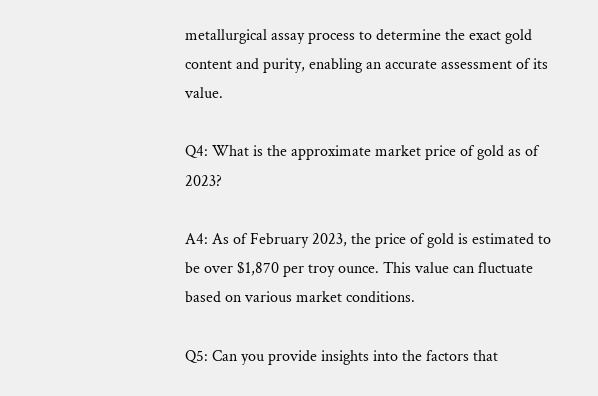metallurgical assay process to determine the exact gold content and purity, enabling an accurate assessment of its value.

Q4: What is the approximate market price of gold as of 2023?

A4: As of February 2023, the price of gold is estimated to be over $1,870 per troy ounce. This value can fluctuate based on various market conditions.

Q5: Can you provide insights into the factors that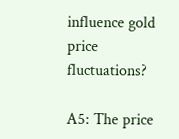influence gold price fluctuations?

A5: The price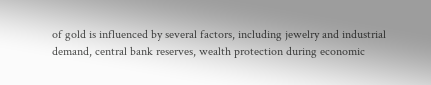of gold is influenced by several factors, including jewelry and industrial demand, central bank reserves, wealth protection during economic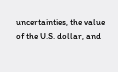uncertainties, the value of the U.S. dollar, and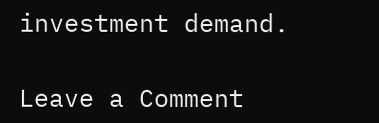investment demand.

Leave a Comment